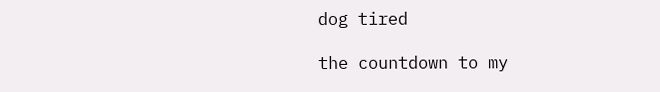dog tired

the countdown to my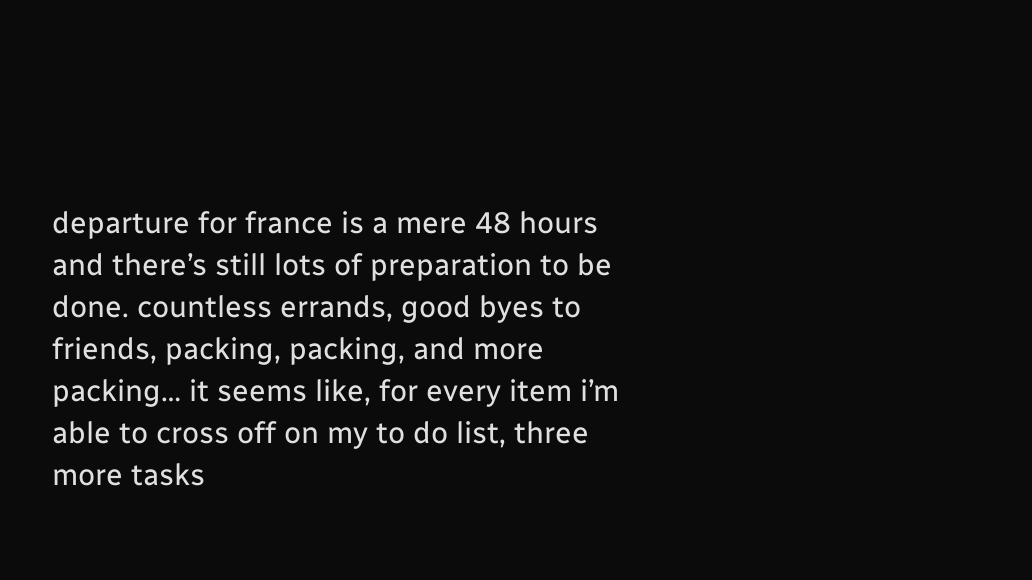departure for france is a mere 48 hours and there’s still lots of preparation to be done. countless errands, good byes to friends, packing, packing, and more packing… it seems like, for every item i’m able to cross off on my to do list, three more tasks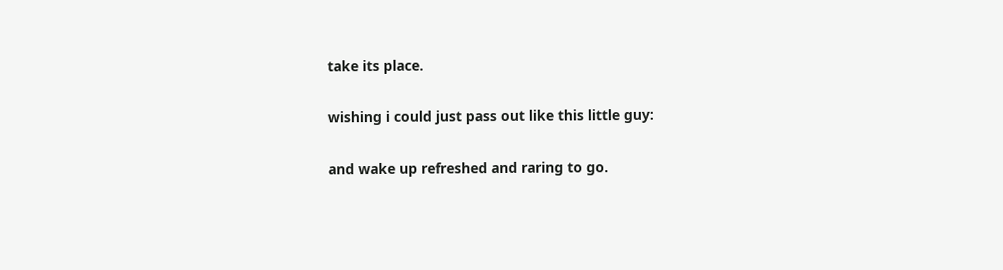take its place.

wishing i could just pass out like this little guy:

and wake up refreshed and raring to go.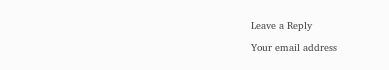Leave a Reply

Your email address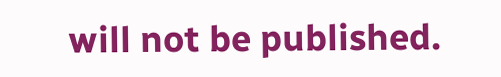will not be published.